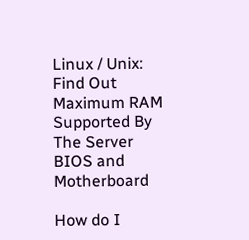Linux / Unix: Find Out Maximum RAM Supported By The Server BIOS and Motherboard

How do I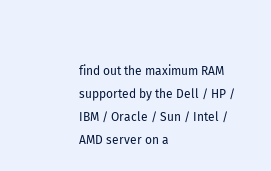find out the maximum RAM supported by the Dell / HP / IBM / Oracle / Sun / Intel / AMD server on a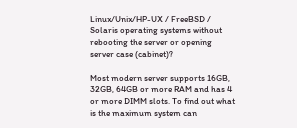Linux/Unix/HP-UX / FreeBSD / Solaris operating systems without rebooting the server or opening server case (cabinet)?

Most modern server supports 16GB, 32GB, 64GB or more RAM and has 4 or more DIMM slots. To find out what is the maximum system can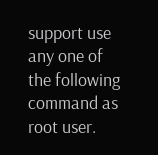support use any one of the following command as root user.